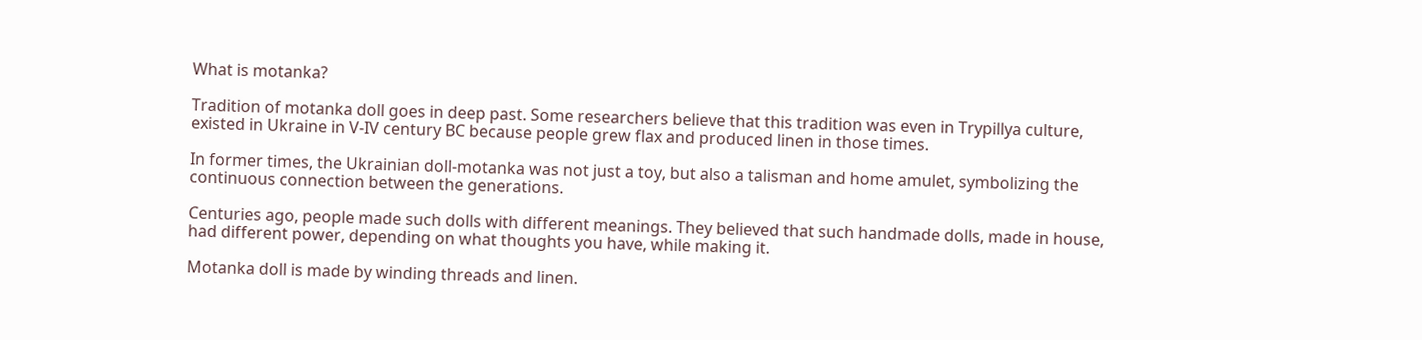What is motanka?

Tradition of motanka doll goes in deep past. Some researchers believe that this tradition was even in Trypillya culture, existed in Ukraine in V-IV century BC because people grew flax and produced linen in those times.

In former times, the Ukrainian doll-motanka was not just a toy, but also a talisman and home amulet, symbolizing the continuous connection between the generations.

Centuries ago, people made such dolls with different meanings. They believed that such handmade dolls, made in house, had different power, depending on what thoughts you have, while making it.

Motanka doll is made by winding threads and linen.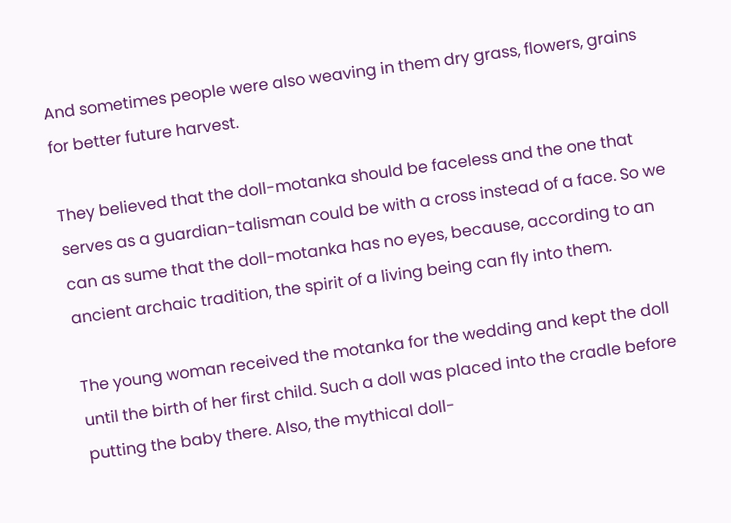And sometimes people were also weaving in them dry grass, flowers, grains for better future harvest.

They believed that the doll-motanka should be faceless and the one that serves as a guardian-talisman could be with a cross instead of a face. So we can as sume that the doll-motanka has no eyes, because, according to an ancient archaic tradition, the spirit of a living being can fly into them.

The young woman received the motanka for the wedding and kept the doll until the birth of her first child. Such a doll was placed into the cradle before putting the baby there. Also, the mythical doll-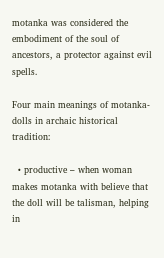motanka was considered the embodiment of the soul of ancestors, a protector against evil spells.

Four main meanings of motanka-dolls in archaic historical tradition:

  • productive – when woman makes motanka with believe that the doll will be talisman, helping in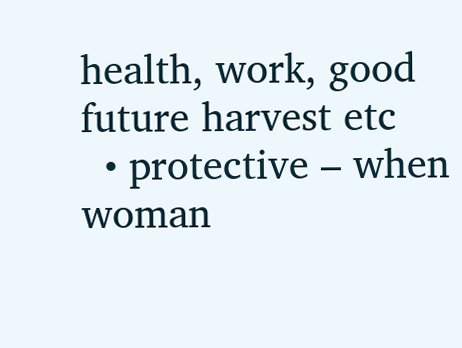health, work, good future harvest etc
  • protective – when woman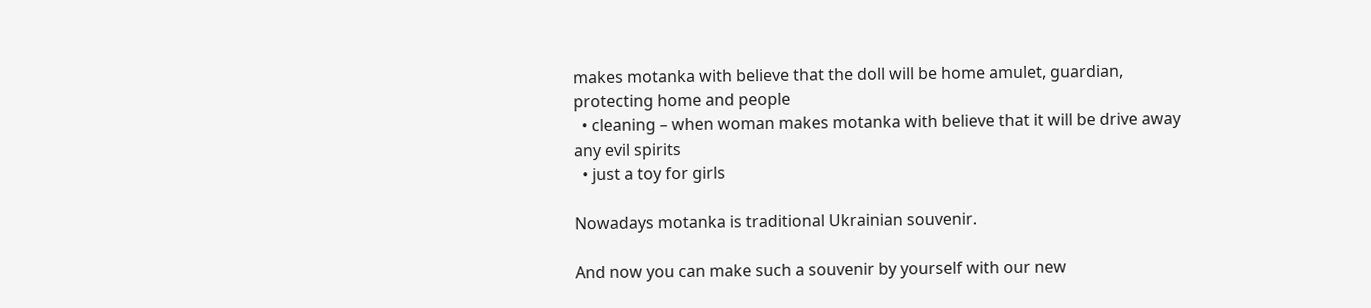makes motanka with believe that the doll will be home amulet, guardian, protecting home and people
  • cleaning – when woman makes motanka with believe that it will be drive away any evil spirits
  • just a toy for girls

Nowadays motanka is traditional Ukrainian souvenir.

And now you can make such a souvenir by yourself with our new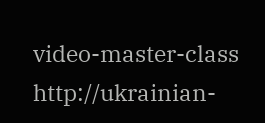video-master-class http://ukrainian-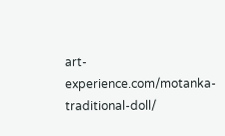art-experience.com/motanka-traditional-doll/